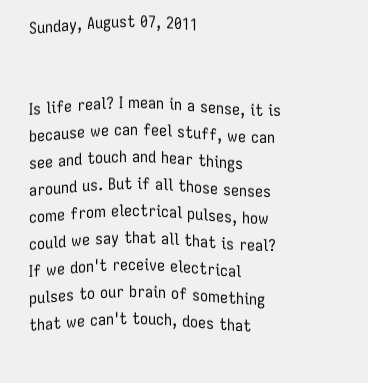Sunday, August 07, 2011


Is life real? I mean in a sense, it is because we can feel stuff, we can see and touch and hear things around us. But if all those senses come from electrical pulses, how could we say that all that is real? If we don't receive electrical pulses to our brain of something that we can't touch, does that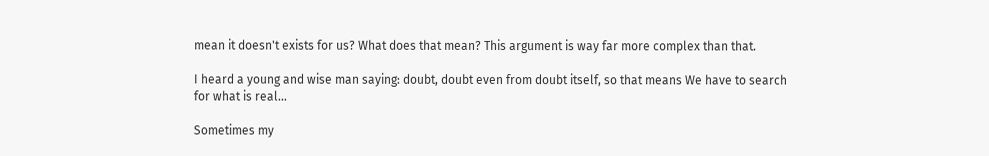mean it doesn't exists for us? What does that mean? This argument is way far more complex than that.

I heard a young and wise man saying: doubt, doubt even from doubt itself, so that means We have to search for what is real...

Sometimes my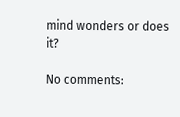mind wonders or does it?

No comments: